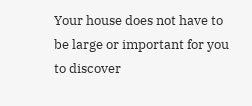Your house does not have to be large or important for you to discover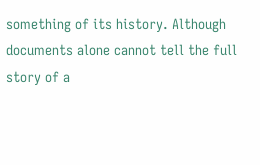something of its history. Although documents alone cannot tell the full story of a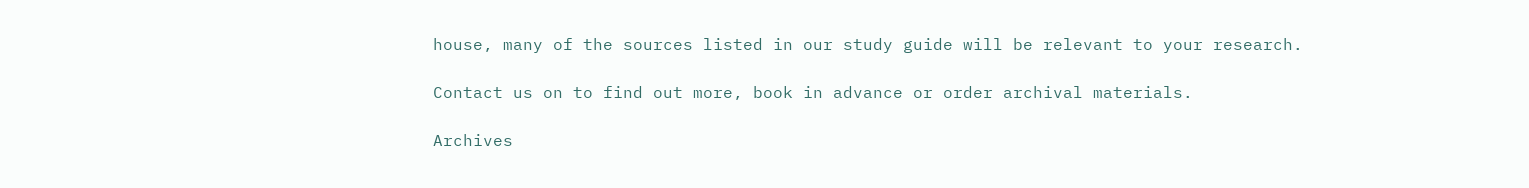house, many of the sources listed in our study guide will be relevant to your research.

Contact us on to find out more, book in advance or order archival materials.

Archives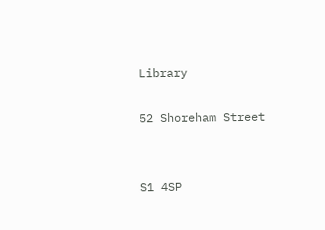Library

52 Shoreham Street


S1 4SP